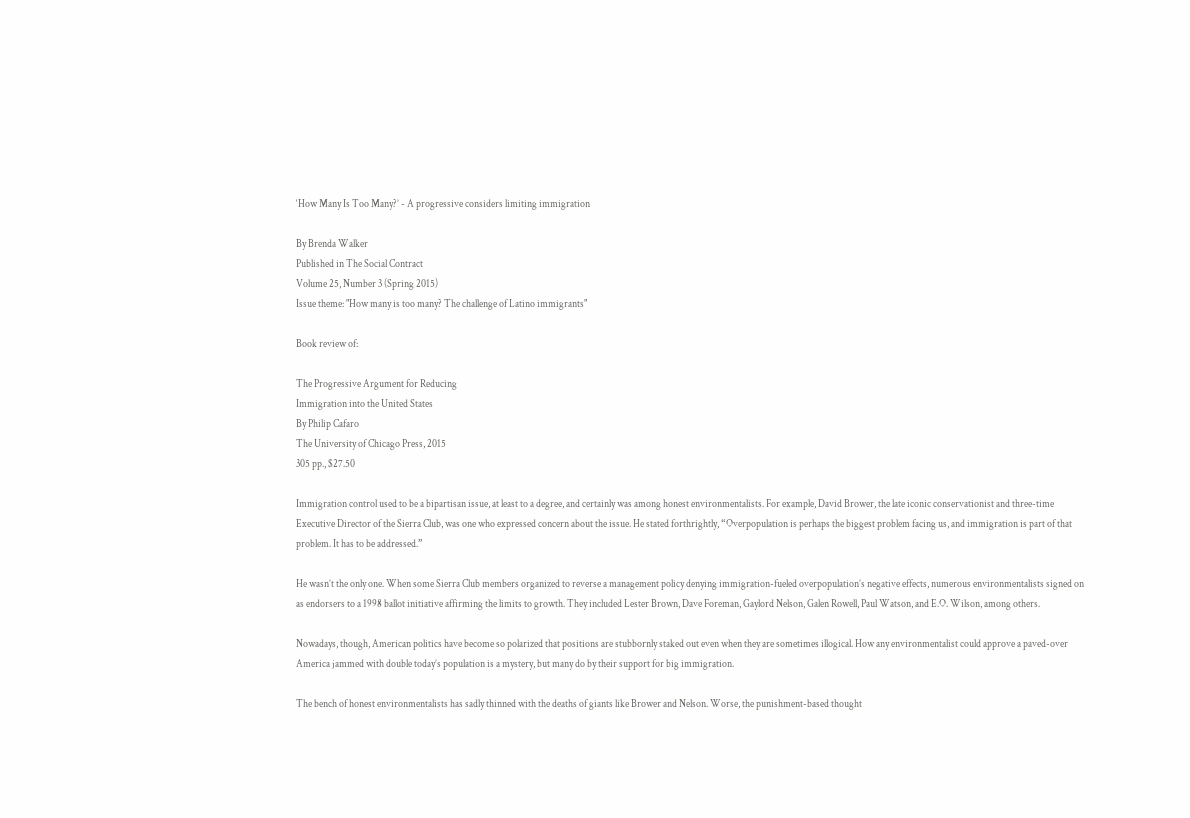‘How Many Is Too Many?’ - A progressive considers limiting immigration

By Brenda Walker
Published in The Social Contract
Volume 25, Number 3 (Spring 2015)
Issue theme: "How many is too many? The challenge of Latino immigrants"

Book review of:

The Progressive Argument for Reducing
Immigration into the United States
By Philip Cafaro
The University of Chicago Press, 2015
305 pp., $27.50

Immigration control used to be a bipartisan issue, at least to a degree, and certainly was among honest environmentalists. For example, David Brower, the late iconic conservationist and three-time Executive Director of the Sierra Club, was one who expressed concern about the issue. He stated forthrightly, “Overpopulation is perhaps the biggest problem facing us, and immigration is part of that problem. It has to be addressed.”

He wasn’t the only one. When some Sierra Club members organized to reverse a management policy denying immigration-fueled overpopulation’s negative effects, numerous environmentalists signed on as endorsers to a 1998 ballot initiative affirming the limits to growth. They included Lester Brown, Dave Foreman, Gaylord Nelson, Galen Rowell, Paul Watson, and E.O. Wilson, among others.

Nowadays, though, American politics have become so polarized that positions are stubbornly staked out even when they are sometimes illogical. How any environmentalist could approve a paved-over America jammed with double today’s population is a mystery, but many do by their support for big immigration.

The bench of honest environmentalists has sadly thinned with the deaths of giants like Brower and Nelson. Worse, the punishment-based thought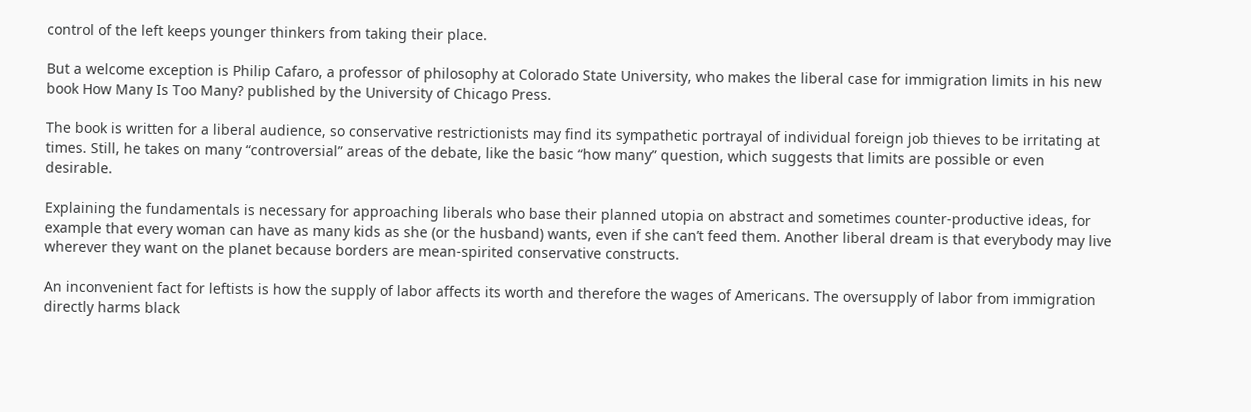control of the left keeps younger thinkers from taking their place.

But a welcome exception is Philip Cafaro, a professor of philosophy at Colorado State University, who makes the liberal case for immigration limits in his new book How Many Is Too Many? published by the University of Chicago Press.

The book is written for a liberal audience, so conservative restrictionists may find its sympathetic portrayal of individual foreign job thieves to be irritating at times. Still, he takes on many “controversial” areas of the debate, like the basic “how many” question, which suggests that limits are possible or even desirable.

Explaining the fundamentals is necessary for approaching liberals who base their planned utopia on abstract and sometimes counter-productive ideas, for example that every woman can have as many kids as she (or the husband) wants, even if she can’t feed them. Another liberal dream is that everybody may live wherever they want on the planet because borders are mean-spirited conservative constructs.

An inconvenient fact for leftists is how the supply of labor affects its worth and therefore the wages of Americans. The oversupply of labor from immigration directly harms black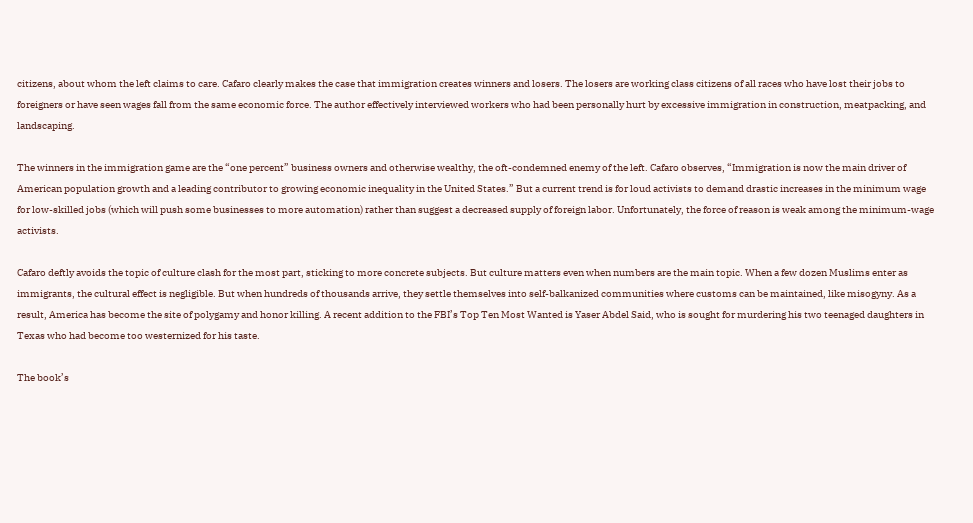citizens, about whom the left claims to care. Cafaro clearly makes the case that immigration creates winners and losers. The losers are working class citizens of all races who have lost their jobs to foreigners or have seen wages fall from the same economic force. The author effectively interviewed workers who had been personally hurt by excessive immigration in construction, meatpacking, and landscaping.

The winners in the immigration game are the “one percent” business owners and otherwise wealthy, the oft-condemned enemy of the left. Cafaro observes, “Immigration is now the main driver of American population growth and a leading contributor to growing economic inequality in the United States.” But a current trend is for loud activists to demand drastic increases in the minimum wage for low-skilled jobs (which will push some businesses to more automation) rather than suggest a decreased supply of foreign labor. Unfortunately, the force of reason is weak among the minimum-wage activists.

Cafaro deftly avoids the topic of culture clash for the most part, sticking to more concrete subjects. But culture matters even when numbers are the main topic. When a few dozen Muslims enter as immigrants, the cultural effect is negligible. But when hundreds of thousands arrive, they settle themselves into self-balkanized communities where customs can be maintained, like misogyny. As a result, America has become the site of polygamy and honor killing. A recent addition to the FBI’s Top Ten Most Wanted is Yaser Abdel Said, who is sought for murdering his two teenaged daughters in Texas who had become too westernized for his taste.

The book’s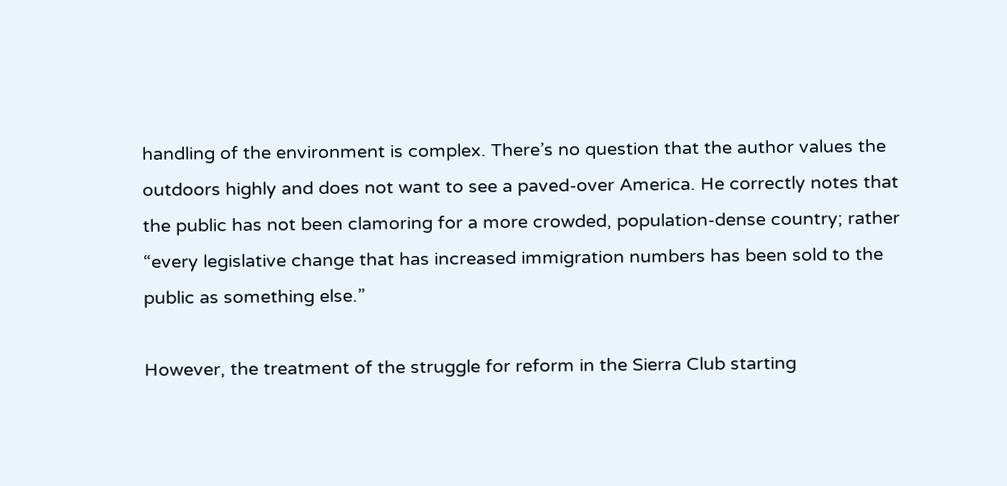handling of the environment is complex. There’s no question that the author values the outdoors highly and does not want to see a paved-over America. He correctly notes that the public has not been clamoring for a more crowded, population-dense country; rather “every legislative change that has increased immigration numbers has been sold to the public as something else.”

However, the treatment of the struggle for reform in the Sierra Club starting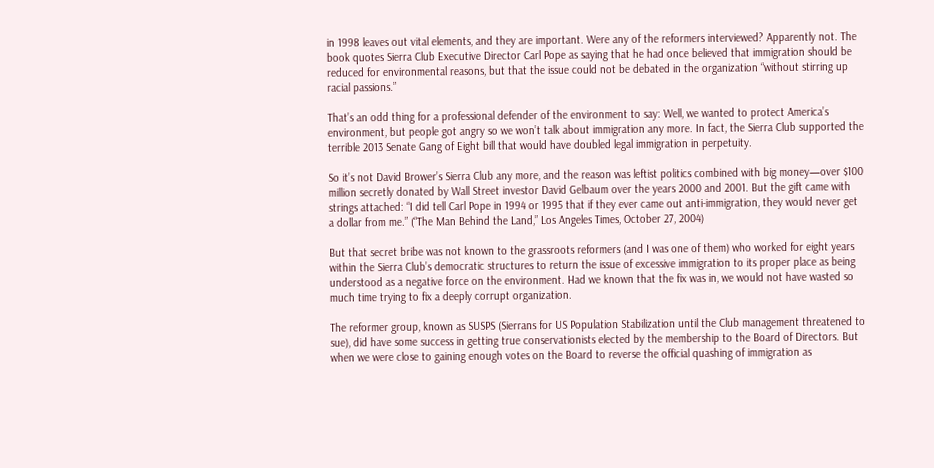in 1998 leaves out vital elements, and they are important. Were any of the reformers interviewed? Apparently not. The book quotes Sierra Club Executive Director Carl Pope as saying that he had once believed that immigration should be reduced for environmental reasons, but that the issue could not be debated in the organization “without stirring up racial passions.”

That’s an odd thing for a professional defender of the environment to say: Well, we wanted to protect America’s environment, but people got angry so we won’t talk about immigration any more. In fact, the Sierra Club supported the terrible 2013 Senate Gang of Eight bill that would have doubled legal immigration in perpetuity.

So it’s not David Brower’s Sierra Club any more, and the reason was leftist politics combined with big money—over $100 million secretly donated by Wall Street investor David Gelbaum over the years 2000 and 2001. But the gift came with strings attached: “I did tell Carl Pope in 1994 or 1995 that if they ever came out anti-immigration, they would never get a dollar from me.” (“The Man Behind the Land,” Los Angeles Times, October 27, 2004)

But that secret bribe was not known to the grassroots reformers (and I was one of them) who worked for eight years within the Sierra Club’s democratic structures to return the issue of excessive immigration to its proper place as being understood as a negative force on the environment. Had we known that the fix was in, we would not have wasted so much time trying to fix a deeply corrupt organization.

The reformer group, known as SUSPS (Sierrans for US Population Stabilization until the Club management threatened to sue), did have some success in getting true conservationists elected by the membership to the Board of Directors. But when we were close to gaining enough votes on the Board to reverse the official quashing of immigration as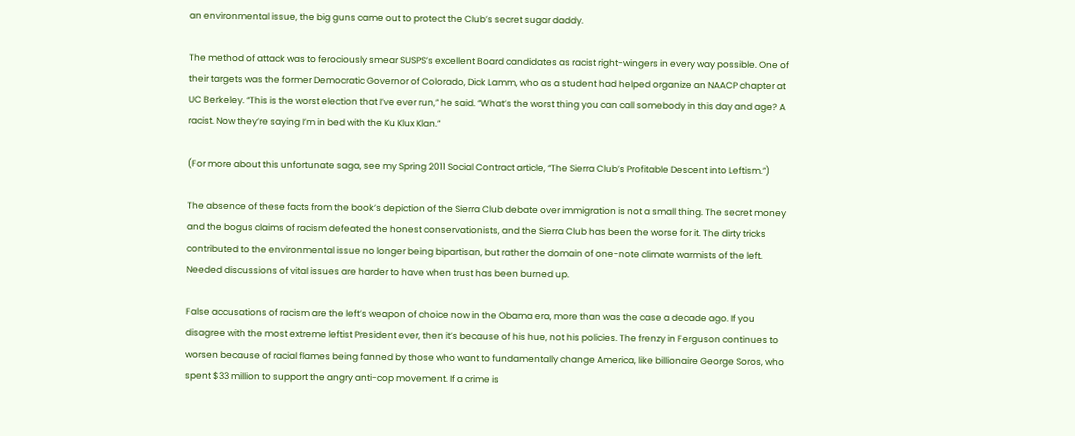an environmental issue, the big guns came out to protect the Club’s secret sugar daddy.

The method of attack was to ferociously smear SUSPS’s excellent Board candidates as racist right-wingers in every way possible. One of their targets was the former Democratic Governor of Colorado, Dick Lamm, who as a student had helped organize an NAACP chapter at UC Berkeley. “This is the worst election that I’ve ever run,” he said. “What’s the worst thing you can call somebody in this day and age? A racist. Now they’re saying I’m in bed with the Ku Klux Klan.”

(For more about this unfortunate saga, see my Spring 2011 Social Contract article, “The Sierra Club’s Profitable Descent into Leftism.”)

The absence of these facts from the book’s depiction of the Sierra Club debate over immigration is not a small thing. The secret money and the bogus claims of racism defeated the honest conservationists, and the Sierra Club has been the worse for it. The dirty tricks contributed to the environmental issue no longer being bipartisan, but rather the domain of one-note climate warmists of the left. Needed discussions of vital issues are harder to have when trust has been burned up.

False accusations of racism are the left’s weapon of choice now in the Obama era, more than was the case a decade ago. If you disagree with the most extreme leftist President ever, then it’s because of his hue, not his policies. The frenzy in Ferguson continues to worsen because of racial flames being fanned by those who want to fundamentally change America, like billionaire George Soros, who spent $33 million to support the angry anti-cop movement. If a crime is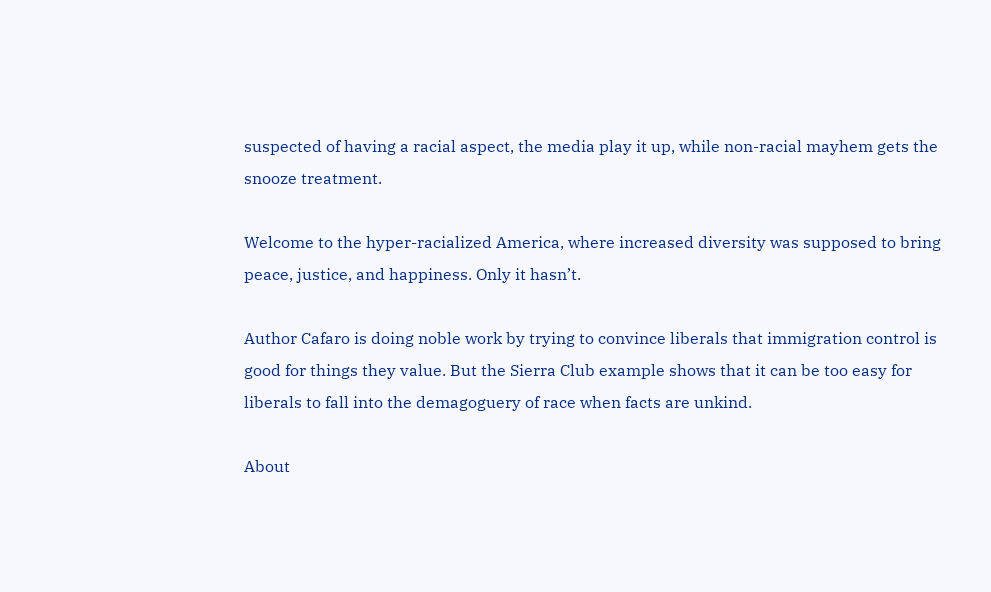suspected of having a racial aspect, the media play it up, while non-racial mayhem gets the snooze treatment.

Welcome to the hyper-racialized America, where increased diversity was supposed to bring peace, justice, and happiness. Only it hasn’t.

Author Cafaro is doing noble work by trying to convince liberals that immigration control is good for things they value. But the Sierra Club example shows that it can be too easy for liberals to fall into the demagoguery of race when facts are unkind.

About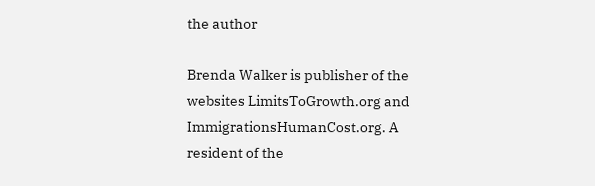the author

Brenda Walker is publisher of the websites LimitsToGrowth.org and ImmigrationsHumanCost.org. A resident of the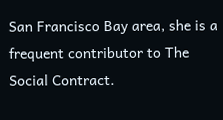San Francisco Bay area, she is a frequent contributor to The Social Contract.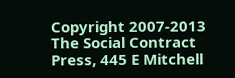Copyright 2007-2013 The Social Contract Press, 445 E Mitchell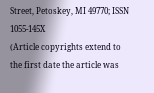Street, Petoskey, MI 49770; ISSN 1055-145X
(Article copyrights extend to the first date the article was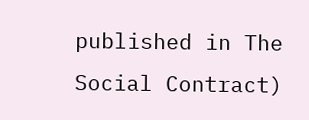published in The Social Contract)